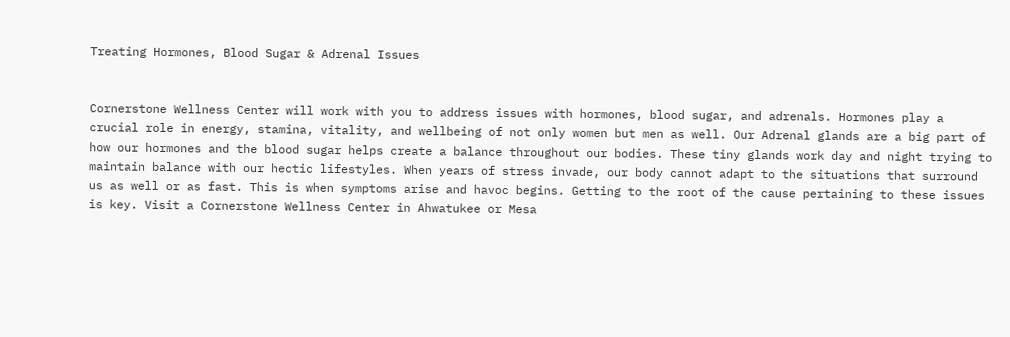Treating Hormones, Blood Sugar & Adrenal Issues


Cornerstone Wellness Center will work with you to address issues with hormones, blood sugar, and adrenals. Hormones play a crucial role in energy, stamina, vitality, and wellbeing of not only women but men as well. Our Adrenal glands are a big part of how our hormones and the blood sugar helps create a balance throughout our bodies. These tiny glands work day and night trying to maintain balance with our hectic lifestyles. When years of stress invade, our body cannot adapt to the situations that surround us as well or as fast. This is when symptoms arise and havoc begins. Getting to the root of the cause pertaining to these issues is key. Visit a Cornerstone Wellness Center in Ahwatukee or Mesa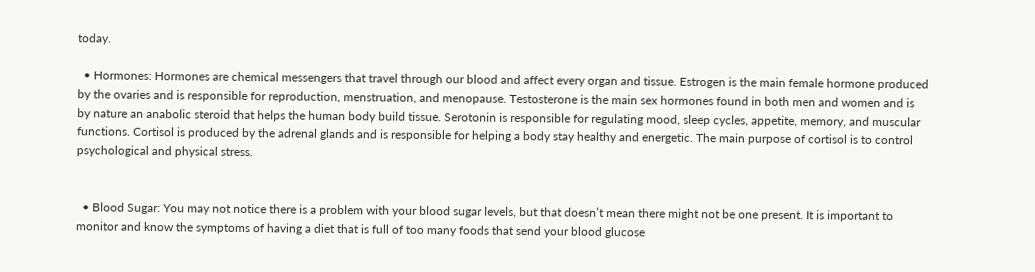today.

  • Hormones: Hormones are chemical messengers that travel through our blood and affect every organ and tissue. Estrogen is the main female hormone produced by the ovaries and is responsible for reproduction, menstruation, and menopause. Testosterone is the main sex hormones found in both men and women and is by nature an anabolic steroid that helps the human body build tissue. Serotonin is responsible for regulating mood, sleep cycles, appetite, memory, and muscular functions. Cortisol is produced by the adrenal glands and is responsible for helping a body stay healthy and energetic. The main purpose of cortisol is to control psychological and physical stress.


  • Blood Sugar: You may not notice there is a problem with your blood sugar levels, but that doesn’t mean there might not be one present. It is important to monitor and know the symptoms of having a diet that is full of too many foods that send your blood glucose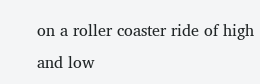on a roller coaster ride of high and low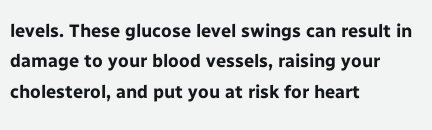levels. These glucose level swings can result in damage to your blood vessels, raising your cholesterol, and put you at risk for heart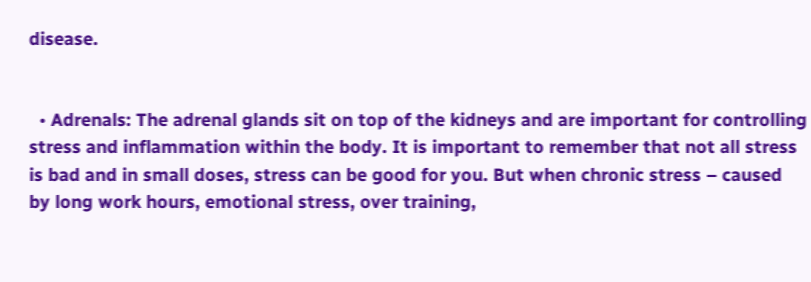disease.


  • Adrenals: The adrenal glands sit on top of the kidneys and are important for controlling stress and inflammation within the body. It is important to remember that not all stress is bad and in small doses, stress can be good for you. But when chronic stress – caused by long work hours, emotional stress, over training,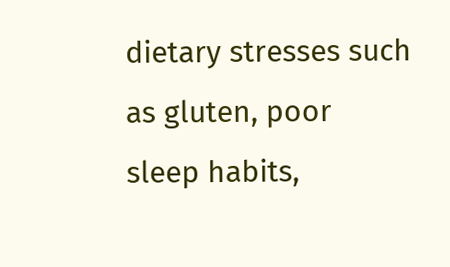dietary stresses such as gluten, poor sleep habits,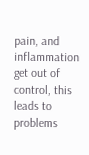pain, and inflammation get out of control, this leads to problems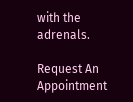with the adrenals.

Request An Appointment